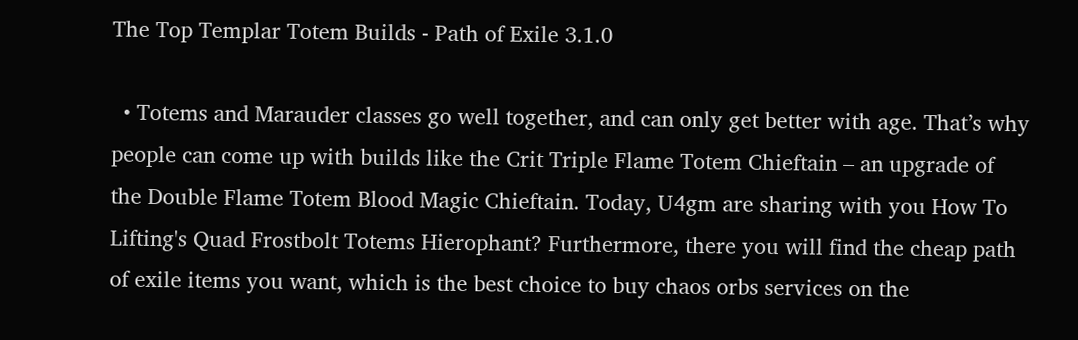The Top Templar Totem Builds - Path of Exile 3.1.0

  • Totems and Marauder classes go well together, and can only get better with age. That’s why people can come up with builds like the Crit Triple Flame Totem Chieftain – an upgrade of the Double Flame Totem Blood Magic Chieftain. Today, U4gm are sharing with you How To Lifting's Quad Frostbolt Totems Hierophant? Furthermore, there you will find the cheap path of exile items you want, which is the best choice to buy chaos orbs services on the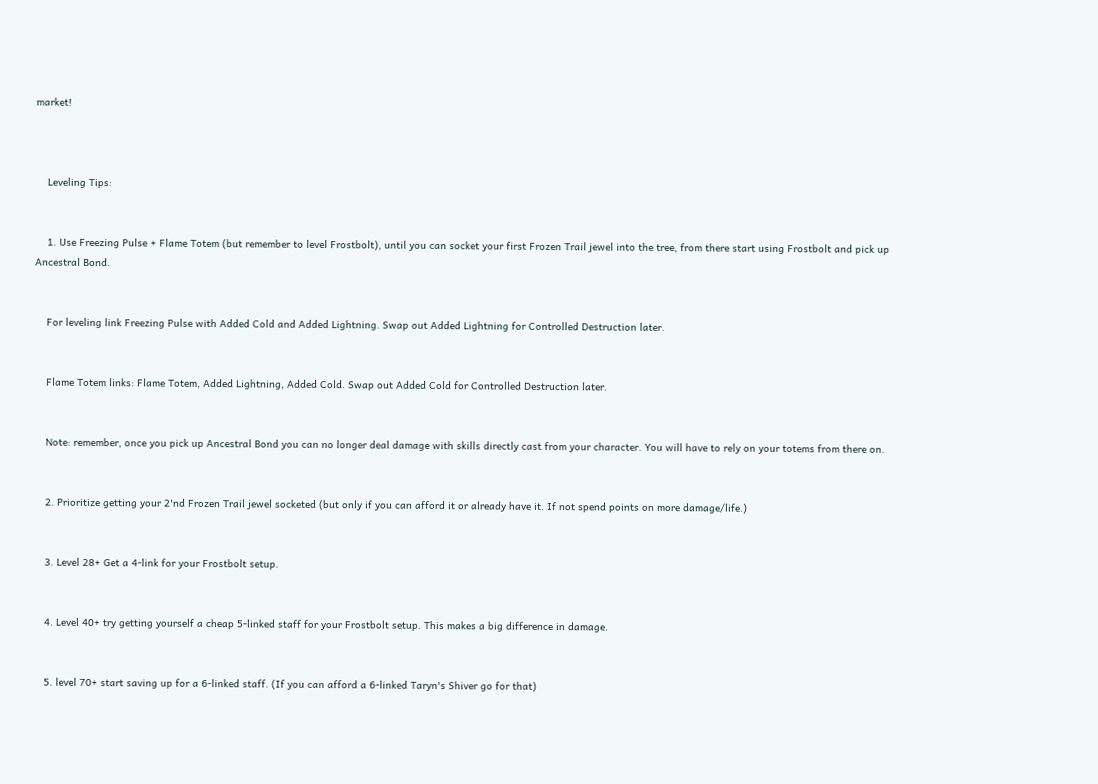market!



    Leveling Tips:


    1. Use Freezing Pulse + Flame Totem (but remember to level Frostbolt), until you can socket your first Frozen Trail jewel into the tree, from there start using Frostbolt and pick up Ancestral Bond.


    For leveling link Freezing Pulse with Added Cold and Added Lightning. Swap out Added Lightning for Controlled Destruction later.


    Flame Totem links: Flame Totem, Added Lightning, Added Cold. Swap out Added Cold for Controlled Destruction later.


    Note: remember, once you pick up Ancestral Bond you can no longer deal damage with skills directly cast from your character. You will have to rely on your totems from there on.


    2. Prioritize getting your 2'nd Frozen Trail jewel socketed (but only if you can afford it or already have it. If not spend points on more damage/life.)


    3. Level 28+ Get a 4-link for your Frostbolt setup.


    4. Level 40+ try getting yourself a cheap 5-linked staff for your Frostbolt setup. This makes a big difference in damage.


    5. level 70+ start saving up for a 6-linked staff. (If you can afford a 6-linked Taryn's Shiver go for that)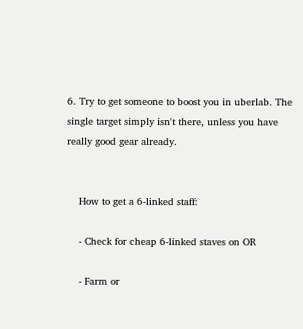6. Try to get someone to boost you in uberlab. The single target simply isn't there, unless you have really good gear already.


    How to get a 6-linked staff:

    - Check for cheap 6-linked staves on OR

    - Farm or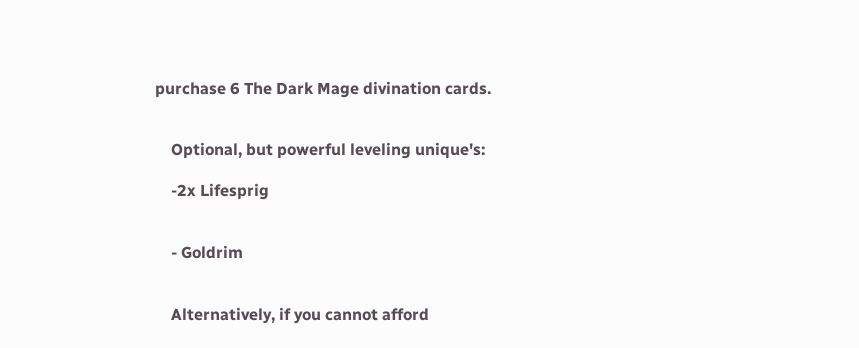purchase 6 The Dark Mage divination cards.


    Optional, but powerful leveling unique's:

    -2x Lifesprig


    - Goldrim


    Alternatively, if you cannot afford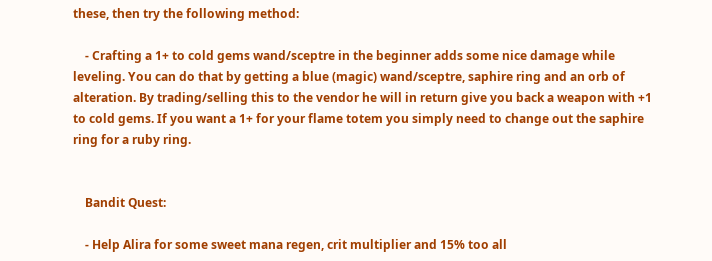these, then try the following method:

    - Crafting a 1+ to cold gems wand/sceptre in the beginner adds some nice damage while leveling. You can do that by getting a blue (magic) wand/sceptre, saphire ring and an orb of alteration. By trading/selling this to the vendor he will in return give you back a weapon with +1 to cold gems. If you want a 1+ for your flame totem you simply need to change out the saphire ring for a ruby ring.


    Bandit Quest:

    - Help Alira for some sweet mana regen, crit multiplier and 15% too all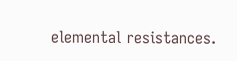elemental resistances.